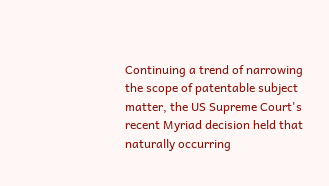Continuing a trend of narrowing the scope of patentable subject matter, the US Supreme Court's recent Myriad decision held that naturally occurring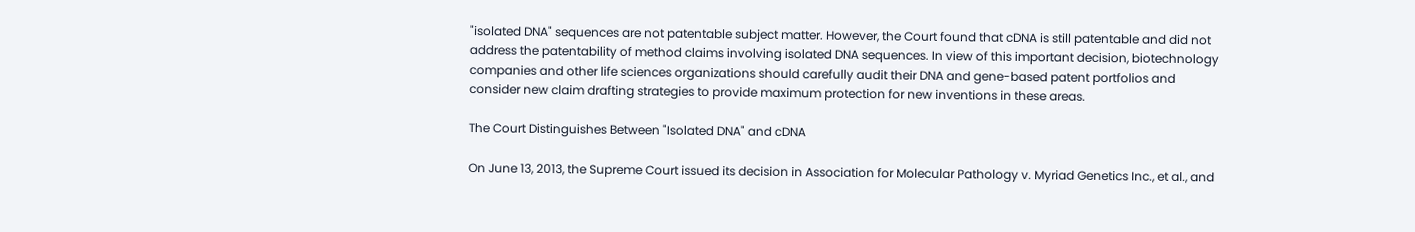"isolated DNA" sequences are not patentable subject matter. However, the Court found that cDNA is still patentable and did not address the patentability of method claims involving isolated DNA sequences. In view of this important decision, biotechnology companies and other life sciences organizations should carefully audit their DNA and gene-based patent portfolios and consider new claim drafting strategies to provide maximum protection for new inventions in these areas.

The Court Distinguishes Between "Isolated DNA" and cDNA

On June 13, 2013, the Supreme Court issued its decision in Association for Molecular Pathology v. Myriad Genetics Inc., et al., and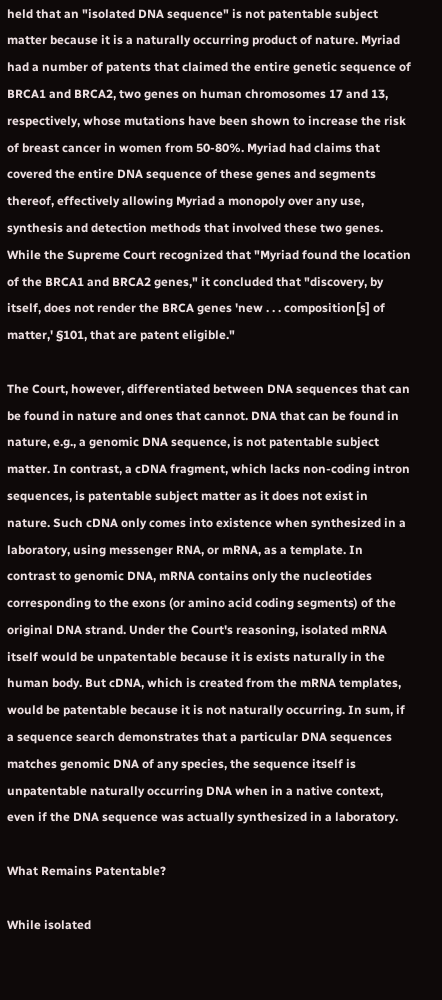held that an "isolated DNA sequence" is not patentable subject matter because it is a naturally occurring product of nature. Myriad had a number of patents that claimed the entire genetic sequence of BRCA1 and BRCA2, two genes on human chromosomes 17 and 13, respectively, whose mutations have been shown to increase the risk of breast cancer in women from 50-80%. Myriad had claims that covered the entire DNA sequence of these genes and segments thereof, effectively allowing Myriad a monopoly over any use, synthesis and detection methods that involved these two genes. While the Supreme Court recognized that "Myriad found the location of the BRCA1 and BRCA2 genes," it concluded that "discovery, by itself, does not render the BRCA genes 'new . . . composition[s] of matter,' §101, that are patent eligible."

The Court, however, differentiated between DNA sequences that can be found in nature and ones that cannot. DNA that can be found in nature, e.g., a genomic DNA sequence, is not patentable subject matter. In contrast, a cDNA fragment, which lacks non-coding intron sequences, is patentable subject matter as it does not exist in nature. Such cDNA only comes into existence when synthesized in a laboratory, using messenger RNA, or mRNA, as a template. In contrast to genomic DNA, mRNA contains only the nucleotides corresponding to the exons (or amino acid coding segments) of the original DNA strand. Under the Court's reasoning, isolated mRNA itself would be unpatentable because it is exists naturally in the human body. But cDNA, which is created from the mRNA templates, would be patentable because it is not naturally occurring. In sum, if a sequence search demonstrates that a particular DNA sequences matches genomic DNA of any species, the sequence itself is unpatentable naturally occurring DNA when in a native context, even if the DNA sequence was actually synthesized in a laboratory.

What Remains Patentable?

While isolated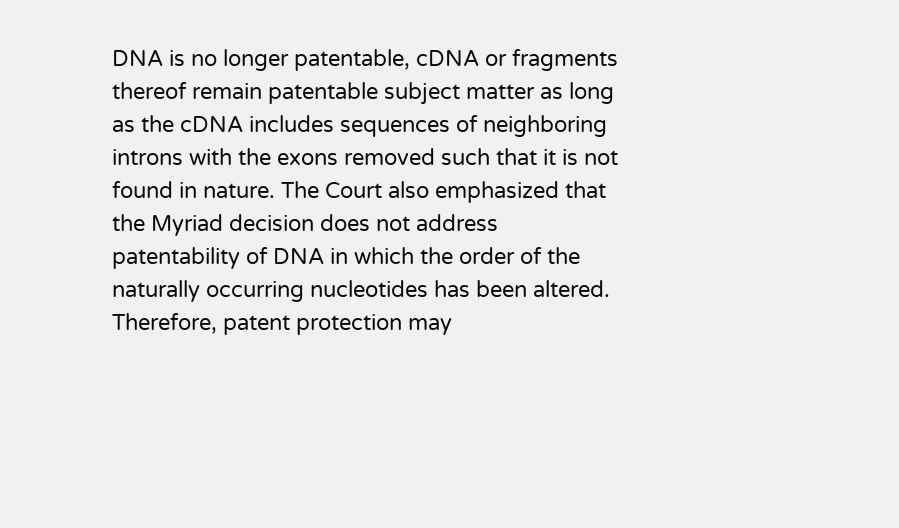DNA is no longer patentable, cDNA or fragments thereof remain patentable subject matter as long as the cDNA includes sequences of neighboring introns with the exons removed such that it is not found in nature. The Court also emphasized that the Myriad decision does not address patentability of DNA in which the order of the naturally occurring nucleotides has been altered. Therefore, patent protection may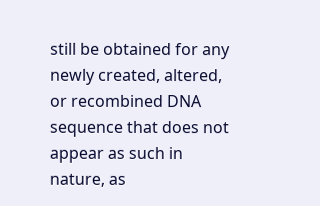still be obtained for any newly created, altered, or recombined DNA sequence that does not appear as such in nature, as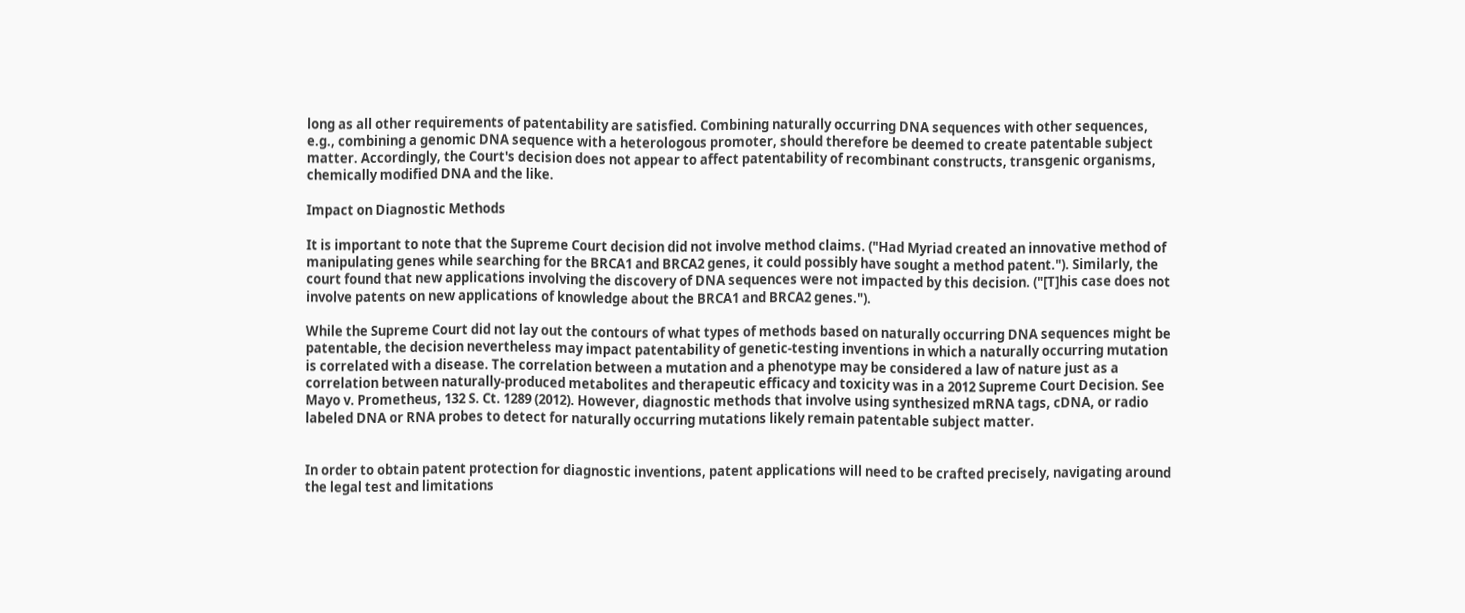long as all other requirements of patentability are satisfied. Combining naturally occurring DNA sequences with other sequences, e.g., combining a genomic DNA sequence with a heterologous promoter, should therefore be deemed to create patentable subject matter. Accordingly, the Court's decision does not appear to affect patentability of recombinant constructs, transgenic organisms, chemically modified DNA and the like.

Impact on Diagnostic Methods

It is important to note that the Supreme Court decision did not involve method claims. ("Had Myriad created an innovative method of manipulating genes while searching for the BRCA1 and BRCA2 genes, it could possibly have sought a method patent."). Similarly, the court found that new applications involving the discovery of DNA sequences were not impacted by this decision. ("[T]his case does not involve patents on new applications of knowledge about the BRCA1 and BRCA2 genes.").

While the Supreme Court did not lay out the contours of what types of methods based on naturally occurring DNA sequences might be patentable, the decision nevertheless may impact patentability of genetic-testing inventions in which a naturally occurring mutation is correlated with a disease. The correlation between a mutation and a phenotype may be considered a law of nature just as a correlation between naturally-produced metabolites and therapeutic efficacy and toxicity was in a 2012 Supreme Court Decision. See Mayo v. Prometheus, 132 S. Ct. 1289 (2012). However, diagnostic methods that involve using synthesized mRNA tags, cDNA, or radio labeled DNA or RNA probes to detect for naturally occurring mutations likely remain patentable subject matter.


In order to obtain patent protection for diagnostic inventions, patent applications will need to be crafted precisely, navigating around the legal test and limitations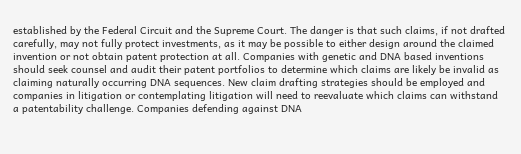established by the Federal Circuit and the Supreme Court. The danger is that such claims, if not drafted carefully, may not fully protect investments, as it may be possible to either design around the claimed invention or not obtain patent protection at all. Companies with genetic and DNA based inventions should seek counsel and audit their patent portfolios to determine which claims are likely be invalid as claiming naturally occurring DNA sequences. New claim drafting strategies should be employed and companies in litigation or contemplating litigation will need to reevaluate which claims can withstand a patentability challenge. Companies defending against DNA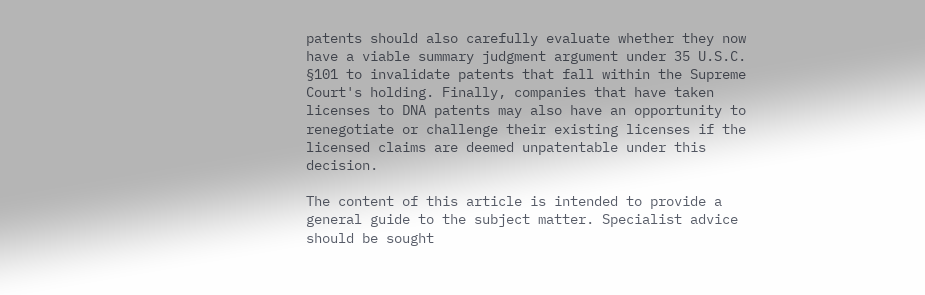patents should also carefully evaluate whether they now have a viable summary judgment argument under 35 U.S.C. §101 to invalidate patents that fall within the Supreme Court's holding. Finally, companies that have taken licenses to DNA patents may also have an opportunity to renegotiate or challenge their existing licenses if the licensed claims are deemed unpatentable under this decision.

The content of this article is intended to provide a general guide to the subject matter. Specialist advice should be sought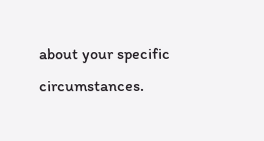about your specific circumstances.